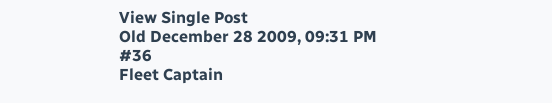View Single Post
Old December 28 2009, 09:31 PM   #36
Fleet Captain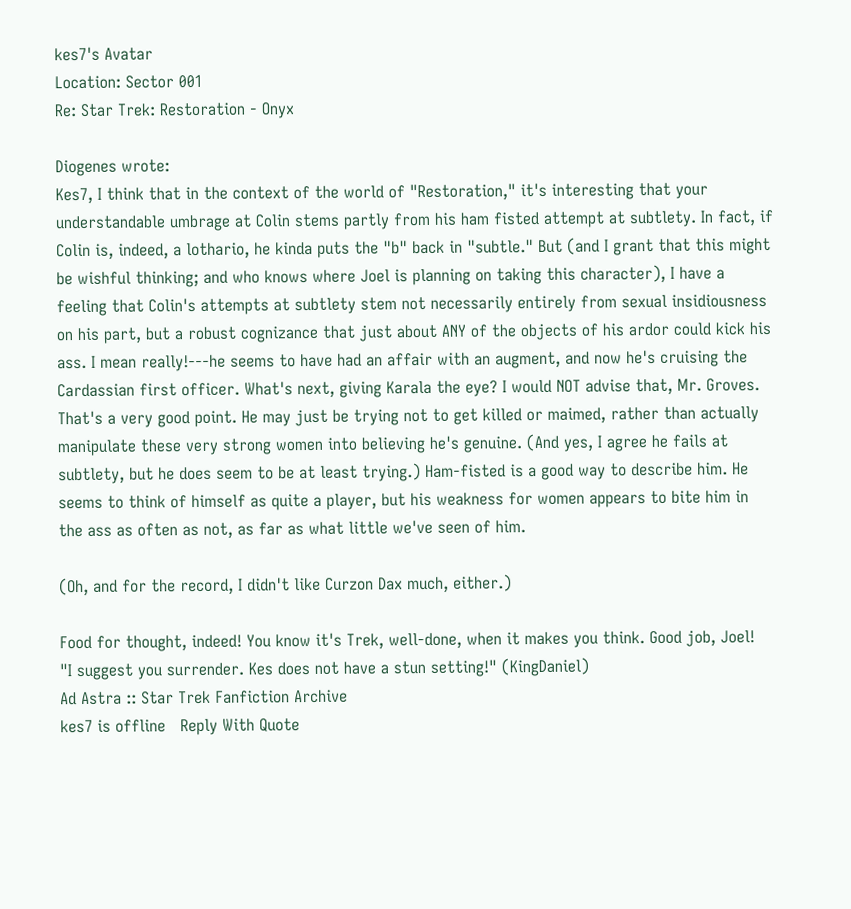kes7's Avatar
Location: Sector 001
Re: Star Trek: Restoration - Onyx

Diogenes wrote:
Kes7, I think that in the context of the world of "Restoration," it's interesting that your understandable umbrage at Colin stems partly from his ham fisted attempt at subtlety. In fact, if Colin is, indeed, a lothario, he kinda puts the "b" back in "subtle." But (and I grant that this might be wishful thinking; and who knows where Joel is planning on taking this character), I have a feeling that Colin's attempts at subtlety stem not necessarily entirely from sexual insidiousness on his part, but a robust cognizance that just about ANY of the objects of his ardor could kick his ass. I mean really!---he seems to have had an affair with an augment, and now he's cruising the Cardassian first officer. What's next, giving Karala the eye? I would NOT advise that, Mr. Groves.
That's a very good point. He may just be trying not to get killed or maimed, rather than actually manipulate these very strong women into believing he's genuine. (And yes, I agree he fails at subtlety, but he does seem to be at least trying.) Ham-fisted is a good way to describe him. He seems to think of himself as quite a player, but his weakness for women appears to bite him in the ass as often as not, as far as what little we've seen of him.

(Oh, and for the record, I didn't like Curzon Dax much, either.)

Food for thought, indeed! You know it's Trek, well-done, when it makes you think. Good job, Joel!
"I suggest you surrender. Kes does not have a stun setting!" (KingDaniel)
Ad Astra :: Star Trek Fanfiction Archive
kes7 is offline   Reply With Quote